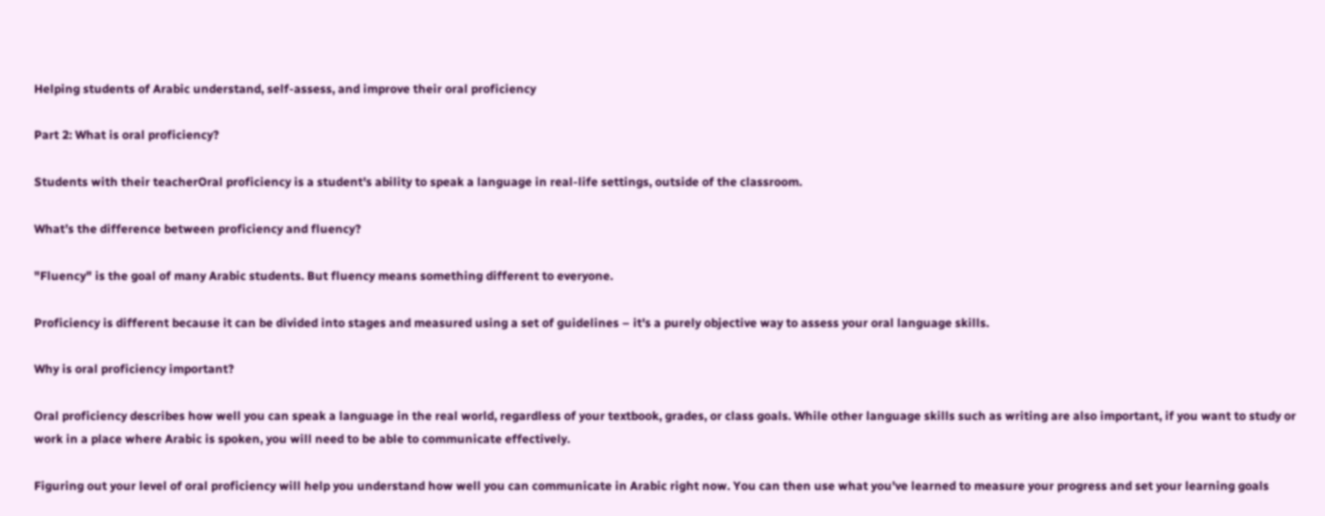Helping students of Arabic understand, self-assess, and improve their oral proficiency

Part 2: What is oral proficiency?

Students with their teacherOral proficiency is a student's ability to speak a language in real-life settings, outside of the classroom.

What’s the difference between proficiency and fluency?

"Fluency" is the goal of many Arabic students. But fluency means something different to everyone.

Proficiency is different because it can be divided into stages and measured using a set of guidelines – it's a purely objective way to assess your oral language skills.

Why is oral proficiency important?

Oral proficiency describes how well you can speak a language in the real world, regardless of your textbook, grades, or class goals. While other language skills such as writing are also important, if you want to study or work in a place where Arabic is spoken, you will need to be able to communicate effectively.

Figuring out your level of oral proficiency will help you understand how well you can communicate in Arabic right now. You can then use what you've learned to measure your progress and set your learning goals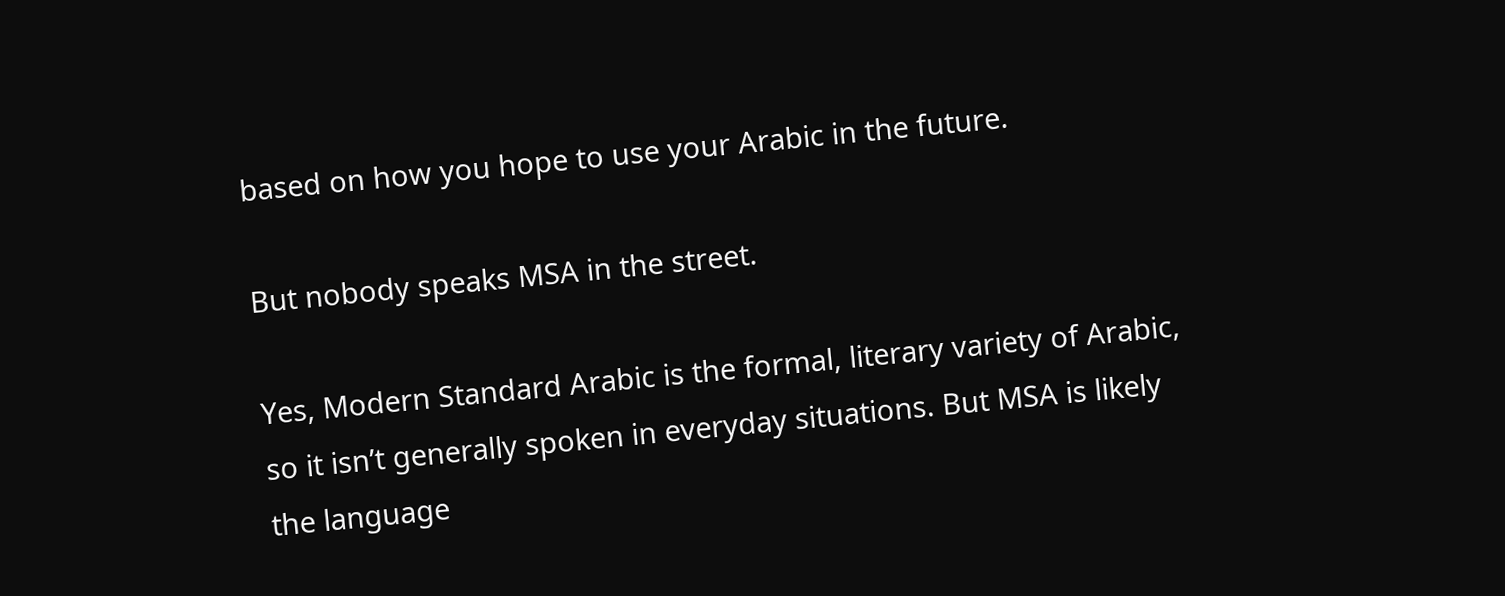based on how you hope to use your Arabic in the future.

But nobody speaks MSA in the street.

Yes, Modern Standard Arabic is the formal, literary variety of Arabic, so it isn’t generally spoken in everyday situations. But MSA is likely the language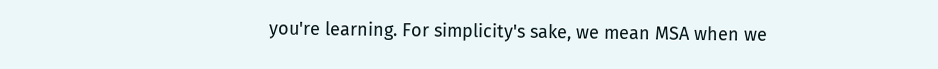you're learning. For simplicity's sake, we mean MSA when we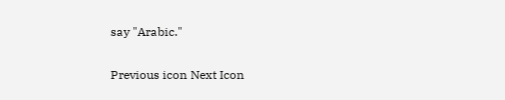say "Arabic."

Previous icon Next Icon